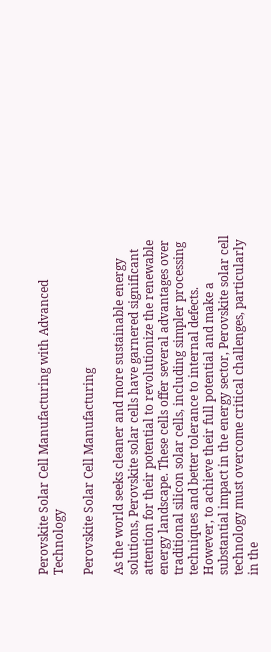Perovskite Solar Cell Manufacturing with Advanced Technology

Perovskite Solar Cell Manufacturing

As the world seeks cleaner and more sustainable energy solutions, Perovskite solar cells have garnered significant attention for their potential to revolutionize the renewable energy landscape. These cells offer several advantages over traditional silicon solar cells, including simpler processing techniques and better tolerance to internal defects. However, to achieve their full potential and make a substantial impact in the energy sector, Perovskite solar cell technology must overcome critical challenges, particularly in the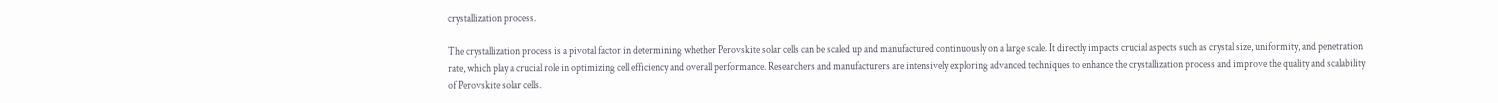crystallization process.

The crystallization process is a pivotal factor in determining whether Perovskite solar cells can be scaled up and manufactured continuously on a large scale. It directly impacts crucial aspects such as crystal size, uniformity, and penetration rate, which play a crucial role in optimizing cell efficiency and overall performance. Researchers and manufacturers are intensively exploring advanced techniques to enhance the crystallization process and improve the quality and scalability of Perovskite solar cells.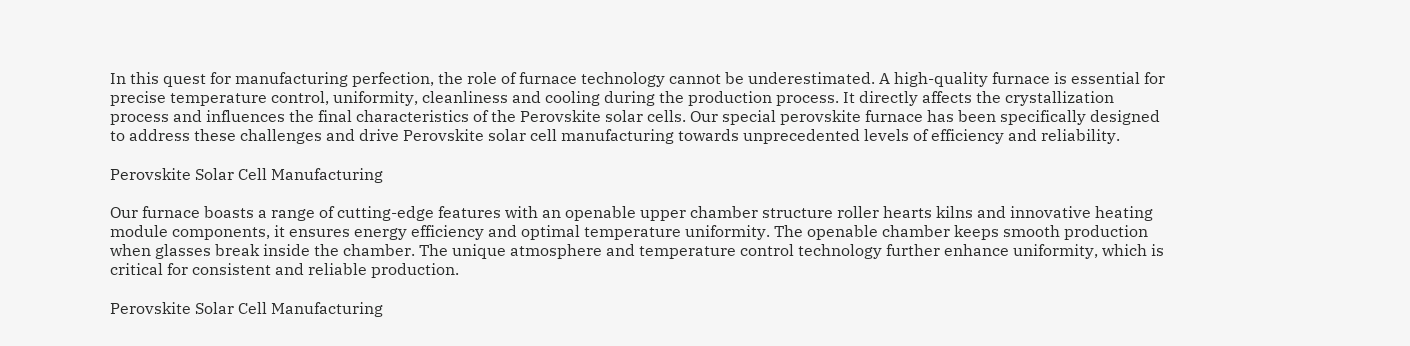In this quest for manufacturing perfection, the role of furnace technology cannot be underestimated. A high-quality furnace is essential for precise temperature control, uniformity, cleanliness and cooling during the production process. It directly affects the crystallization process and influences the final characteristics of the Perovskite solar cells. Our special perovskite furnace has been specifically designed to address these challenges and drive Perovskite solar cell manufacturing towards unprecedented levels of efficiency and reliability.

Perovskite Solar Cell Manufacturing

Our furnace boasts a range of cutting-edge features with an openable upper chamber structure roller hearts kilns and innovative heating module components, it ensures energy efficiency and optimal temperature uniformity. The openable chamber keeps smooth production when glasses break inside the chamber. The unique atmosphere and temperature control technology further enhance uniformity, which is critical for consistent and reliable production.

Perovskite Solar Cell Manufacturing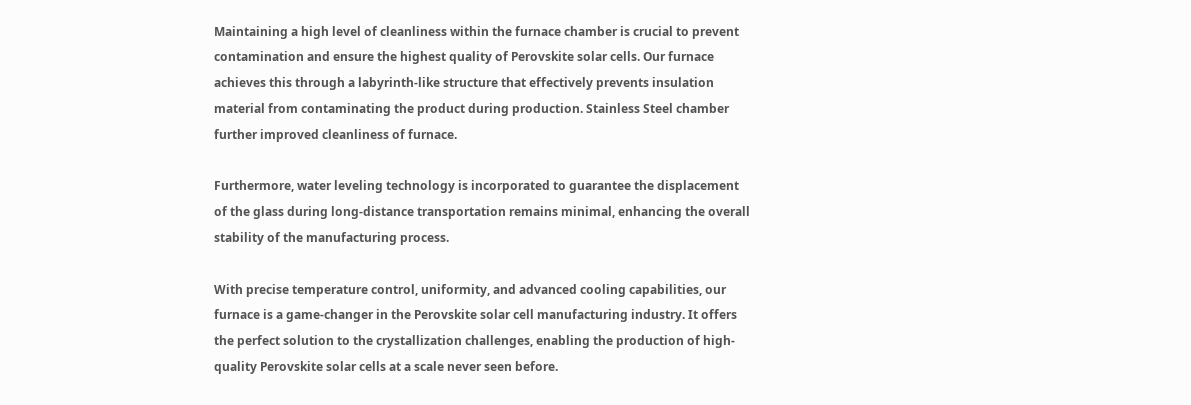Maintaining a high level of cleanliness within the furnace chamber is crucial to prevent contamination and ensure the highest quality of Perovskite solar cells. Our furnace achieves this through a labyrinth-like structure that effectively prevents insulation material from contaminating the product during production. Stainless Steel chamber further improved cleanliness of furnace.

Furthermore, water leveling technology is incorporated to guarantee the displacement of the glass during long-distance transportation remains minimal, enhancing the overall stability of the manufacturing process.

With precise temperature control, uniformity, and advanced cooling capabilities, our furnace is a game-changer in the Perovskite solar cell manufacturing industry. It offers the perfect solution to the crystallization challenges, enabling the production of high-quality Perovskite solar cells at a scale never seen before.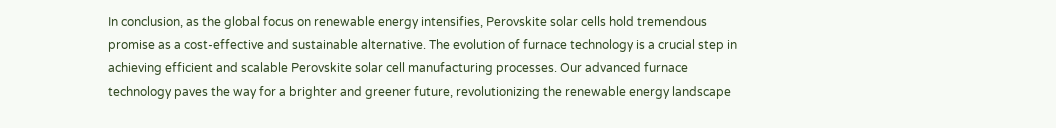In conclusion, as the global focus on renewable energy intensifies, Perovskite solar cells hold tremendous promise as a cost-effective and sustainable alternative. The evolution of furnace technology is a crucial step in achieving efficient and scalable Perovskite solar cell manufacturing processes. Our advanced furnace technology paves the way for a brighter and greener future, revolutionizing the renewable energy landscape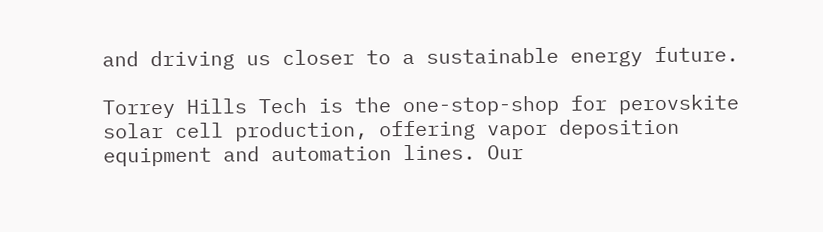and driving us closer to a sustainable energy future.

Torrey Hills Tech is the one-stop-shop for perovskite solar cell production, offering vapor deposition equipment and automation lines. Our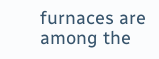furnaces are among the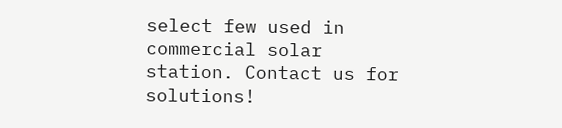select few used in commercial solar station. Contact us for solutions!